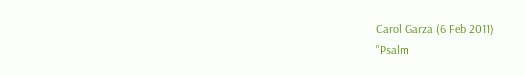Carol Garza (6 Feb 2011)
"Psalm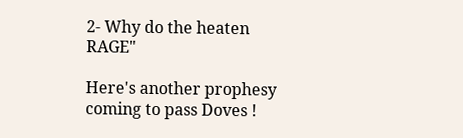2- Why do the heaten RAGE"

Here's another prophesy coming to pass Doves !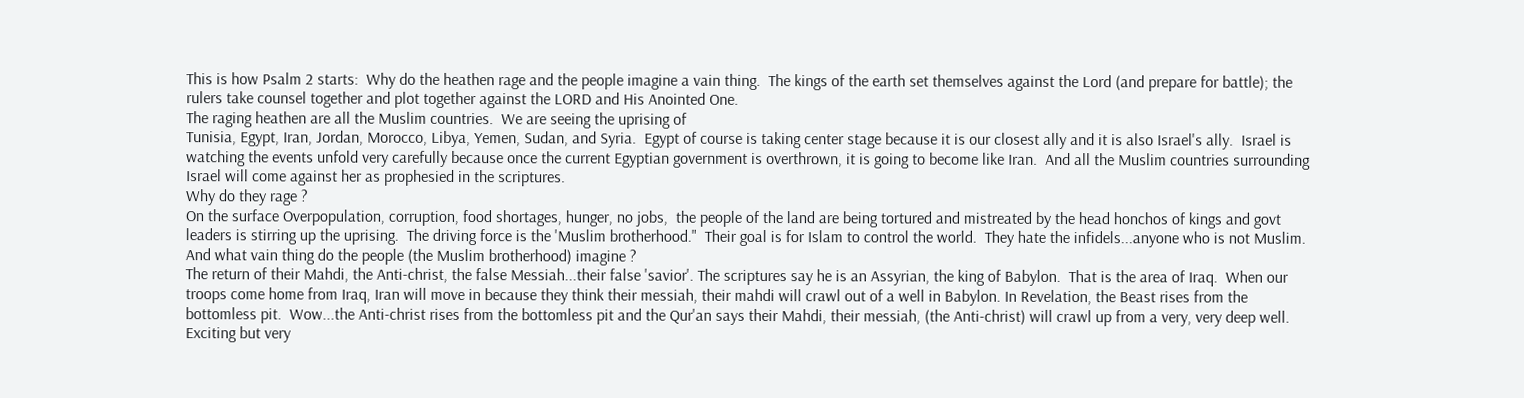This is how Psalm 2 starts:  Why do the heathen rage and the people imagine a vain thing.  The kings of the earth set themselves against the Lord (and prepare for battle); the rulers take counsel together and plot together against the LORD and His Anointed One.
The raging heathen are all the Muslim countries.  We are seeing the uprising of
Tunisia, Egypt, Iran, Jordan, Morocco, Libya, Yemen, Sudan, and Syria.  Egypt of course is taking center stage because it is our closest ally and it is also Israel's ally.  Israel is watching the events unfold very carefully because once the current Egyptian government is overthrown, it is going to become like Iran.  And all the Muslim countries surrounding Israel will come against her as prophesied in the scriptures.
Why do they rage ?
On the surface Overpopulation, corruption, food shortages, hunger, no jobs,  the people of the land are being tortured and mistreated by the head honchos of kings and govt leaders is stirring up the uprising.  The driving force is the 'Muslim brotherhood."  Their goal is for Islam to control the world.  They hate the infidels...anyone who is not Muslim.
And what vain thing do the people (the Muslim brotherhood) imagine ?
The return of their Mahdi, the Anti-christ, the false Messiah...their false 'savior'. The scriptures say he is an Assyrian, the king of Babylon.  That is the area of Iraq.  When our troops come home from Iraq, Iran will move in because they think their messiah, their mahdi will crawl out of a well in Babylon. In Revelation, the Beast rises from the bottomless pit.  Wow...the Anti-christ rises from the bottomless pit and the Qur'an says their Mahdi, their messiah, (the Anti-christ) will crawl up from a very, very deep well.
Exciting but very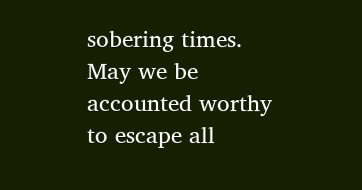sobering times.  May we be accounted worthy to escape all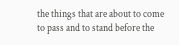the things that are about to come to pass and to stand before the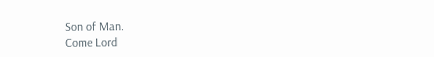Son of Man.
Come Lord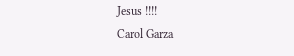Jesus !!!!
Carol Garza